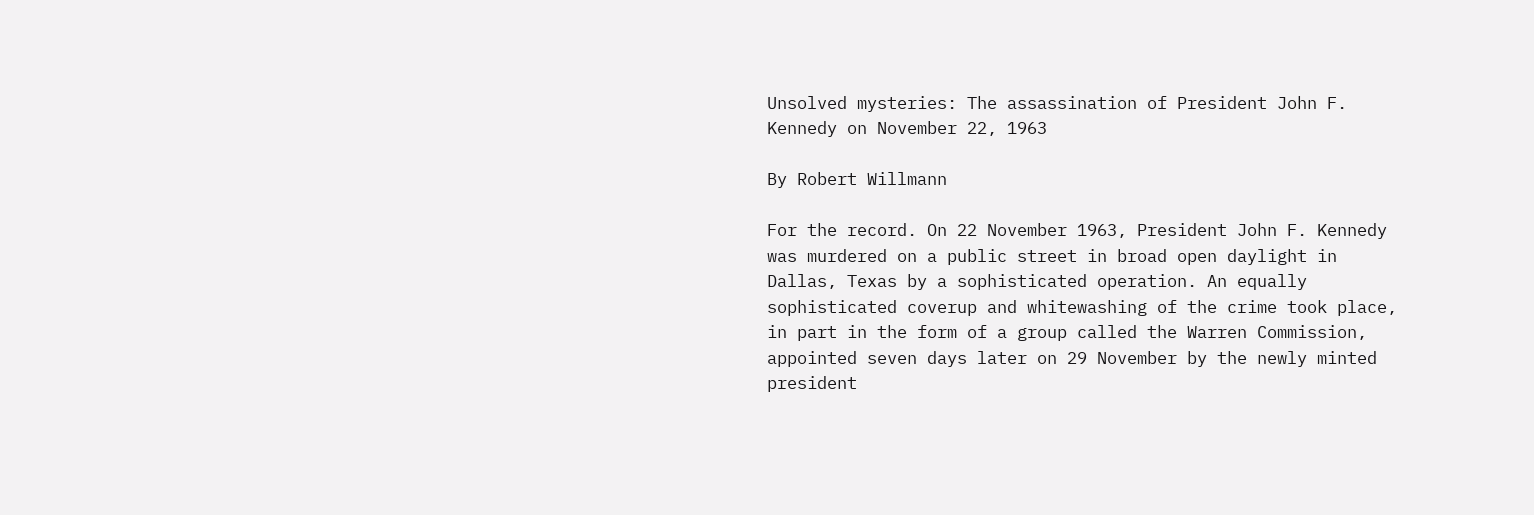Unsolved mysteries: The assassination of President John F. Kennedy on November 22, 1963

By Robert Willmann

For the record. On 22 November 1963, President John F. Kennedy was murdered on a public street in broad open daylight in Dallas, Texas by a sophisticated operation. An equally sophisticated coverup and whitewashing of the crime took place, in part in the form of a group called the Warren Commission, appointed seven days later on 29 November by the newly minted president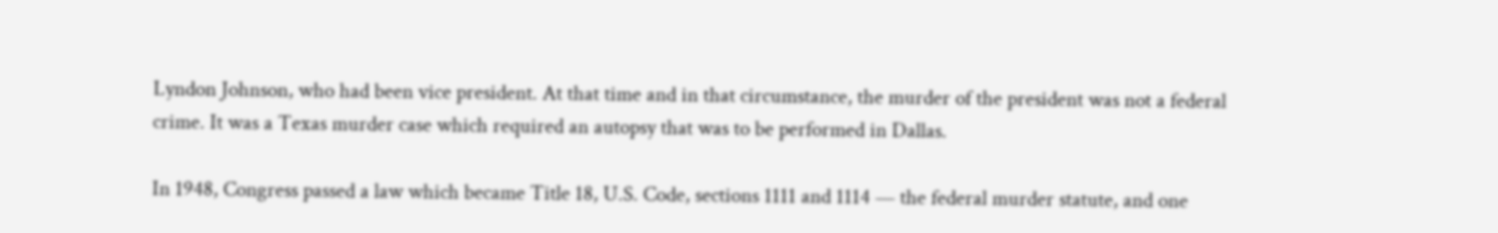Lyndon Johnson, who had been vice president. At that time and in that circumstance, the murder of the president was not a federal crime. It was a Texas murder case which required an autopsy that was to be performed in Dallas.

In 1948, Congress passed a law which became Title 18, U.S. Code, sections 1111 and 1114 — the federal murder statute, and one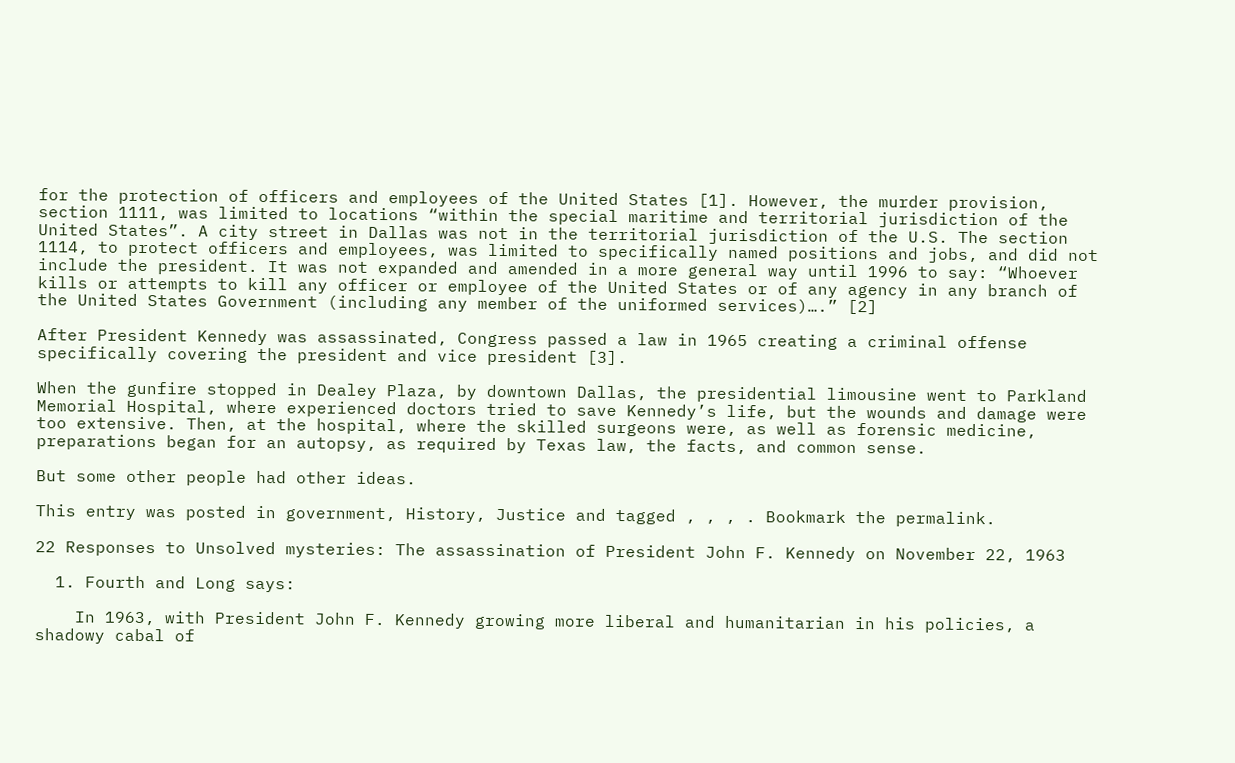for the protection of officers and employees of the United States [1]. However, the murder provision, section 1111, was limited to locations “within the special maritime and territorial jurisdiction of the United States”. A city street in Dallas was not in the territorial jurisdiction of the U.S. The section 1114, to protect officers and employees, was limited to specifically named positions and jobs, and did not include the president. It was not expanded and amended in a more general way until 1996 to say: “Whoever kills or attempts to kill any officer or employee of the United States or of any agency in any branch of the United States Government (including any member of the uniformed services)….” [2]

After President Kennedy was assassinated, Congress passed a law in 1965 creating a criminal offense specifically covering the president and vice president [3].

When the gunfire stopped in Dealey Plaza, by downtown Dallas, the presidential limousine went to Parkland Memorial Hospital, where experienced doctors tried to save Kennedy’s life, but the wounds and damage were too extensive. Then, at the hospital, where the skilled surgeons were, as well as forensic medicine, preparations began for an autopsy, as required by Texas law, the facts, and common sense.

But some other people had other ideas.

This entry was posted in government, History, Justice and tagged , , , . Bookmark the permalink.

22 Responses to Unsolved mysteries: The assassination of President John F. Kennedy on November 22, 1963

  1. Fourth and Long says:

    In 1963, with President John F. Kennedy growing more liberal and humanitarian in his policies, a shadowy cabal of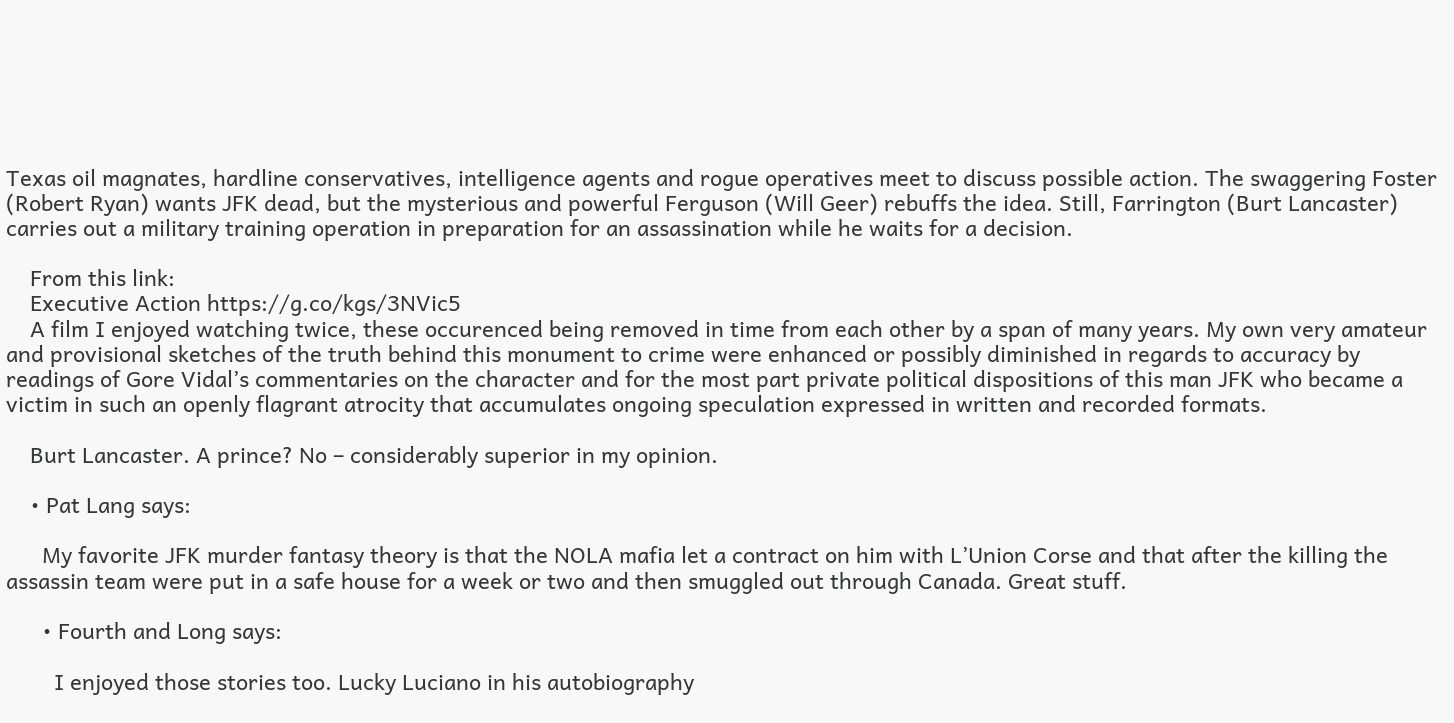Texas oil magnates, hardline conservatives, intelligence agents and rogue operatives meet to discuss possible action. The swaggering Foster (Robert Ryan) wants JFK dead, but the mysterious and powerful Ferguson (Will Geer) rebuffs the idea. Still, Farrington (Burt Lancaster) carries out a military training operation in preparation for an assassination while he waits for a decision.

    From this link:
    Executive Action https://g.co/kgs/3NVic5
    A film I enjoyed watching twice, these occurenced being removed in time from each other by a span of many years. My own very amateur and provisional sketches of the truth behind this monument to crime were enhanced or possibly diminished in regards to accuracy by readings of Gore Vidal’s commentaries on the character and for the most part private political dispositions of this man JFK who became a victim in such an openly flagrant atrocity that accumulates ongoing speculation expressed in written and recorded formats.

    Burt Lancaster. A prince? No – considerably superior in my opinion.

    • Pat Lang says:

      My favorite JFK murder fantasy theory is that the NOLA mafia let a contract on him with L’Union Corse and that after the killing the assassin team were put in a safe house for a week or two and then smuggled out through Canada. Great stuff.

      • Fourth and Long says:

        I enjoyed those stories too. Lucky Luciano in his autobiography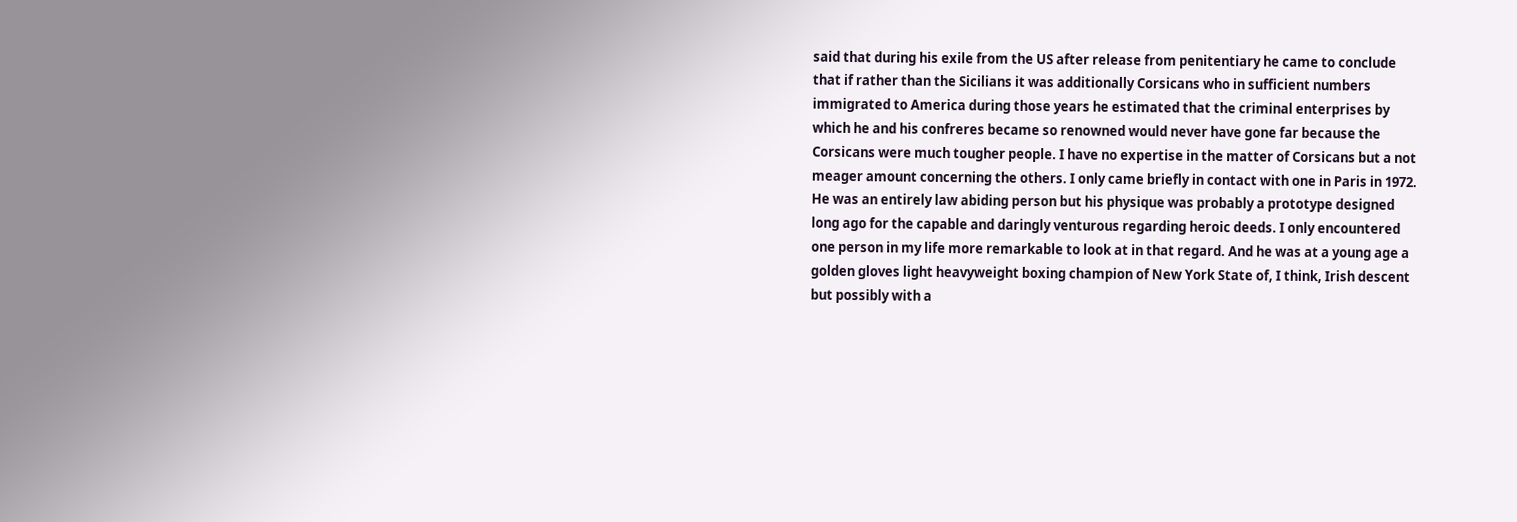said that during his exile from the US after release from penitentiary he came to conclude that if rather than the Sicilians it was additionally Corsicans who in sufficient numbers immigrated to America during those years he estimated that the criminal enterprises by which he and his confreres became so renowned would never have gone far because the Corsicans were much tougher people. I have no expertise in the matter of Corsicans but a not meager amount concerning the others. I only came briefly in contact with one in Paris in 1972. He was an entirely law abiding person but his physique was probably a prototype designed long ago for the capable and daringly venturous regarding heroic deeds. I only encountered one person in my life more remarkable to look at in that regard. And he was at a young age a golden gloves light heavyweight boxing champion of New York State of, I think, Irish descent but possibly with a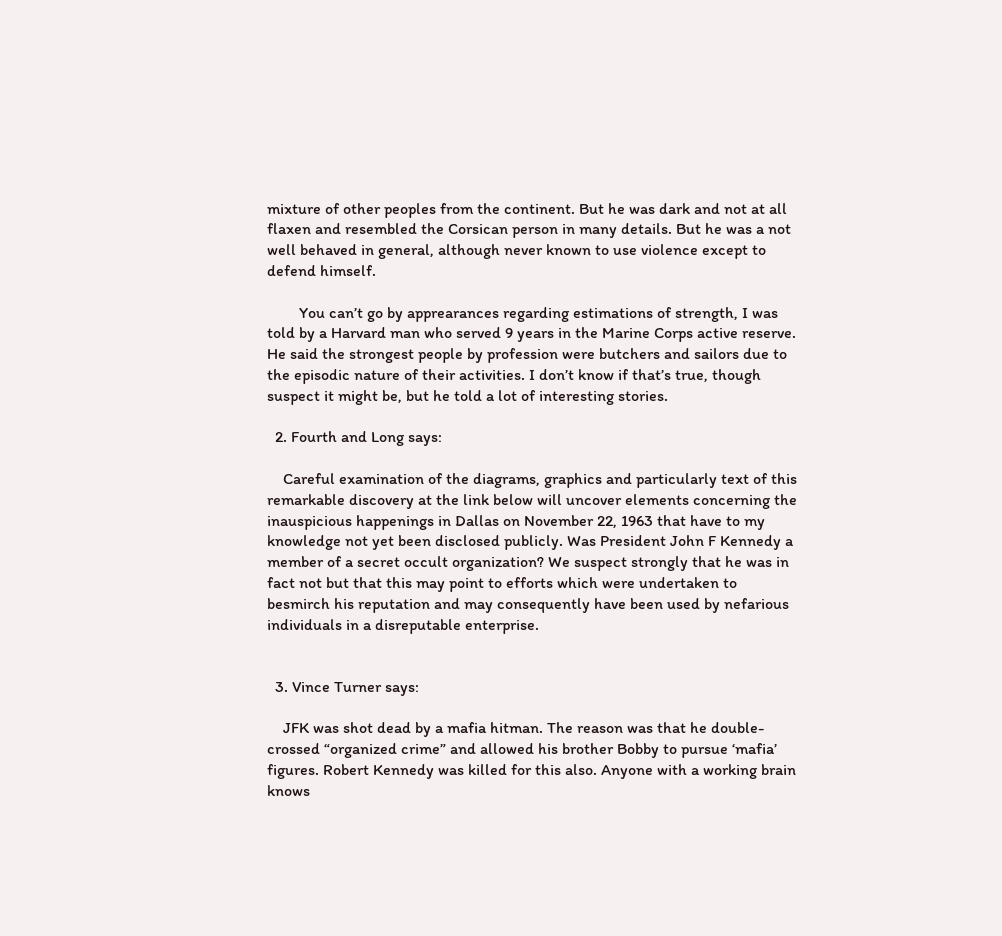mixture of other peoples from the continent. But he was dark and not at all flaxen and resembled the Corsican person in many details. But he was a not well behaved in general, although never known to use violence except to defend himself.

        You can’t go by apprearances regarding estimations of strength, I was told by a Harvard man who served 9 years in the Marine Corps active reserve. He said the strongest people by profession were butchers and sailors due to the episodic nature of their activities. I don’t know if that’s true, though suspect it might be, but he told a lot of interesting stories.

  2. Fourth and Long says:

    Careful examination of the diagrams, graphics and particularly text of this remarkable discovery at the link below will uncover elements concerning the inauspicious happenings in Dallas on November 22, 1963 that have to my knowledge not yet been disclosed publicly. Was President John F Kennedy a member of a secret occult organization? We suspect strongly that he was in fact not but that this may point to efforts which were undertaken to besmirch his reputation and may consequently have been used by nefarious individuals in a disreputable enterprise.


  3. Vince Turner says:

    JFK was shot dead by a mafia hitman. The reason was that he double-crossed “organized crime” and allowed his brother Bobby to pursue ‘mafia’ figures. Robert Kennedy was killed for this also. Anyone with a working brain knows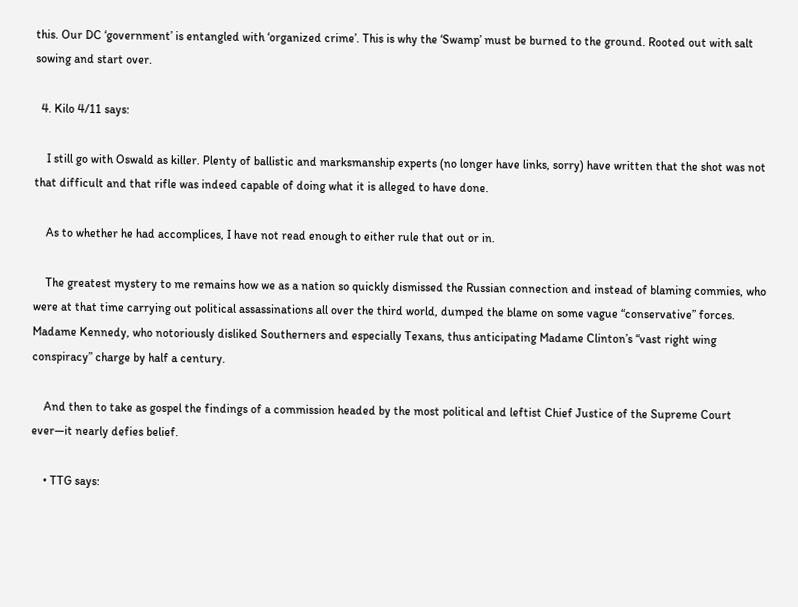this. Our DC ‘government’ is entangled with ‘organized crime’. This is why the ‘Swamp’ must be burned to the ground. Rooted out with salt sowing and start over.

  4. Kilo 4/11 says:

    I still go with Oswald as killer. Plenty of ballistic and marksmanship experts (no longer have links, sorry) have written that the shot was not that difficult and that rifle was indeed capable of doing what it is alleged to have done.

    As to whether he had accomplices, I have not read enough to either rule that out or in.

    The greatest mystery to me remains how we as a nation so quickly dismissed the Russian connection and instead of blaming commies, who were at that time carrying out political assassinations all over the third world, dumped the blame on some vague “conservative” forces. Madame Kennedy, who notoriously disliked Southerners and especially Texans, thus anticipating Madame Clinton’s “vast right wing conspiracy” charge by half a century.

    And then to take as gospel the findings of a commission headed by the most political and leftist Chief Justice of the Supreme Court ever—it nearly defies belief.

    • TTG says: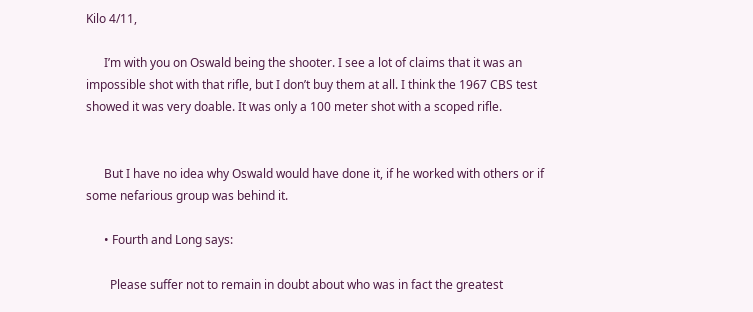Kilo 4/11,

      I’m with you on Oswald being the shooter. I see a lot of claims that it was an impossible shot with that rifle, but I don’t buy them at all. I think the 1967 CBS test showed it was very doable. It was only a 100 meter shot with a scoped rifle.


      But I have no idea why Oswald would have done it, if he worked with others or if some nefarious group was behind it.

      • Fourth and Long says:

        Please suffer not to remain in doubt about who was in fact the greatest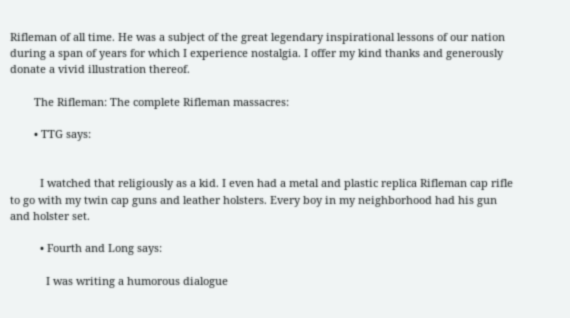Rifleman of all time. He was a subject of the great legendary inspirational lessons of our nation during a span of years for which I experience nostalgia. I offer my kind thanks and generously donate a vivid illustration thereof.

        The Rifleman: The complete Rifleman massacres:

        • TTG says:


          I watched that religiously as a kid. I even had a metal and plastic replica Rifleman cap rifle to go with my twin cap guns and leather holsters. Every boy in my neighborhood had his gun and holster set.

          • Fourth and Long says:

            I was writing a humorous dialogue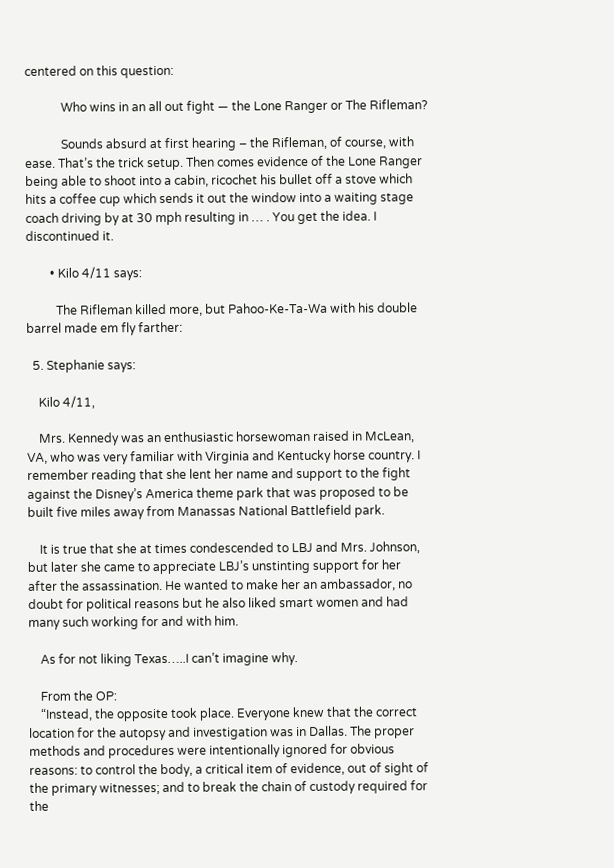centered on this question:

            Who wins in an all out fight — the Lone Ranger or The Rifleman?

            Sounds absurd at first hearing – the Rifleman, of course, with ease. That’s the trick setup. Then comes evidence of the Lone Ranger being able to shoot into a cabin, ricochet his bullet off a stove which hits a coffee cup which sends it out the window into a waiting stage coach driving by at 30 mph resulting in … . You get the idea. I discontinued it.

        • Kilo 4/11 says:

          The Rifleman killed more, but Pahoo-Ke-Ta-Wa with his double barrel made em fly farther:

  5. Stephanie says:

    Kilo 4/11,

    Mrs. Kennedy was an enthusiastic horsewoman raised in McLean, VA, who was very familiar with Virginia and Kentucky horse country. I remember reading that she lent her name and support to the fight against the Disney’s America theme park that was proposed to be built five miles away from Manassas National Battlefield park.

    It is true that she at times condescended to LBJ and Mrs. Johnson, but later she came to appreciate LBJ’s unstinting support for her after the assassination. He wanted to make her an ambassador, no doubt for political reasons but he also liked smart women and had many such working for and with him.

    As for not liking Texas…..I can’t imagine why.

    From the OP:
    “Instead, the opposite took place. Everyone knew that the correct location for the autopsy and investigation was in Dallas. The proper methods and procedures were intentionally ignored for obvious reasons: to control the body, a critical item of evidence, out of sight of the primary witnesses; and to break the chain of custody required for the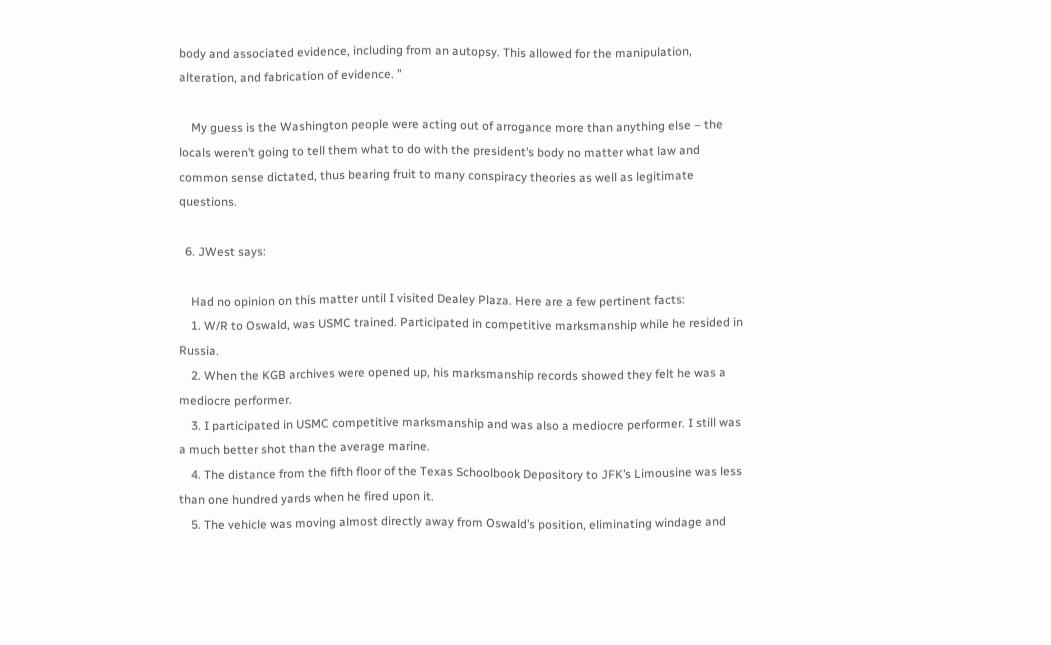body and associated evidence, including from an autopsy. This allowed for the manipulation, alteration, and fabrication of evidence. ”

    My guess is the Washington people were acting out of arrogance more than anything else – the locals weren’t going to tell them what to do with the president’s body no matter what law and common sense dictated, thus bearing fruit to many conspiracy theories as well as legitimate questions.

  6. JWest says:

    Had no opinion on this matter until I visited Dealey Plaza. Here are a few pertinent facts:
    1. W/R to Oswald, was USMC trained. Participated in competitive marksmanship while he resided in Russia.
    2. When the KGB archives were opened up, his marksmanship records showed they felt he was a mediocre performer.
    3. I participated in USMC competitive marksmanship and was also a mediocre performer. I still was a much better shot than the average marine.
    4. The distance from the fifth floor of the Texas Schoolbook Depository to JFK’s Limousine was less than one hundred yards when he fired upon it.
    5. The vehicle was moving almost directly away from Oswald’s position, eliminating windage and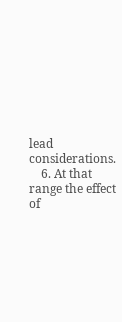lead considerations.
    6. At that range the effect of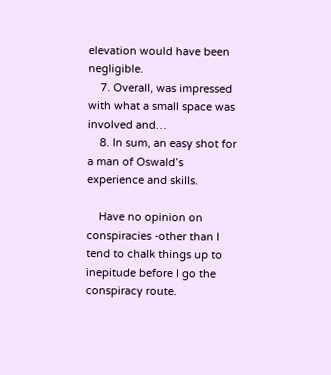elevation would have been negligible.
    7. Overall, was impressed with what a small space was involved and…
    8. In sum, an easy shot for a man of Oswald’s experience and skills.

    Have no opinion on conspiracies -other than I tend to chalk things up to inepitude before I go the conspiracy route.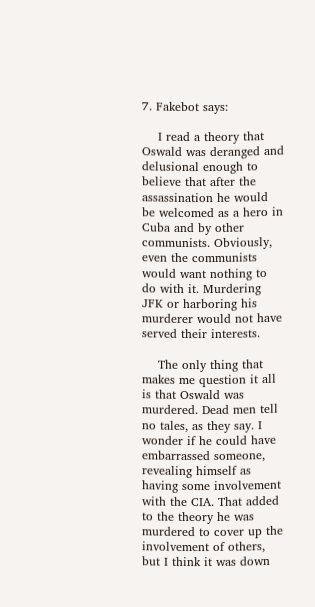7. Fakebot says:

    I read a theory that Oswald was deranged and delusional enough to believe that after the assassination he would be welcomed as a hero in Cuba and by other communists. Obviously, even the communists would want nothing to do with it. Murdering JFK or harboring his murderer would not have served their interests.

    The only thing that makes me question it all is that Oswald was murdered. Dead men tell no tales, as they say. I wonder if he could have embarrassed someone, revealing himself as having some involvement with the CIA. That added to the theory he was murdered to cover up the involvement of others, but I think it was down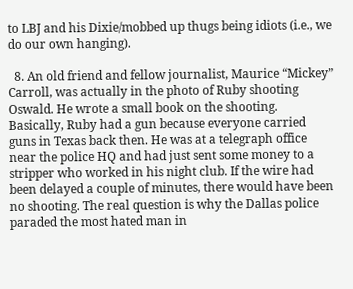to LBJ and his Dixie/mobbed up thugs being idiots (i.e., we do our own hanging).

  8. An old friend and fellow journalist, Maurice “Mickey” Carroll, was actually in the photo of Ruby shooting Oswald. He wrote a small book on the shooting. Basically, Ruby had a gun because everyone carried guns in Texas back then. He was at a telegraph office near the police HQ and had just sent some money to a stripper who worked in his night club. If the wire had been delayed a couple of minutes, there would have been no shooting. The real question is why the Dallas police paraded the most hated man in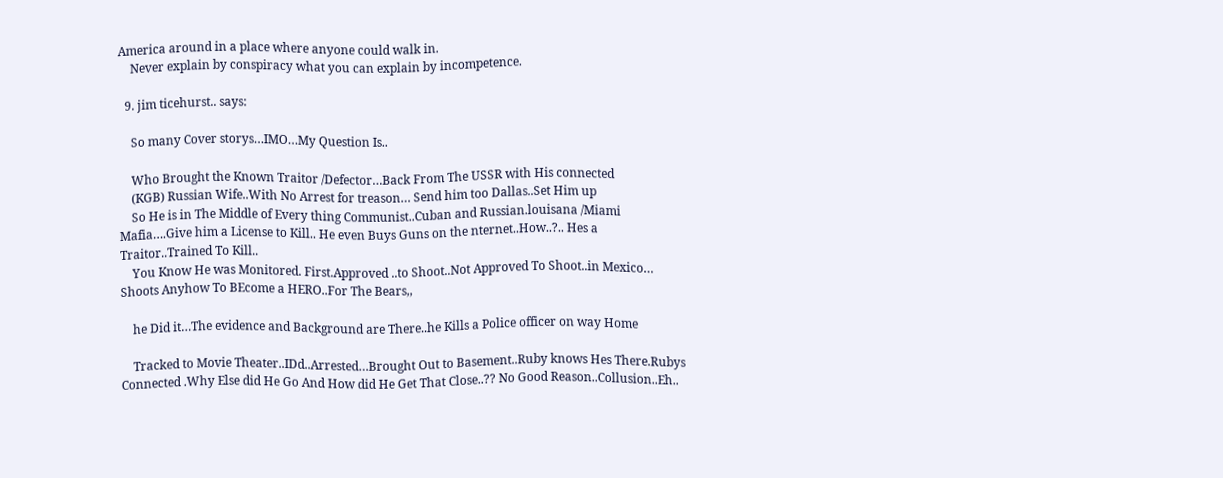America around in a place where anyone could walk in.
    Never explain by conspiracy what you can explain by incompetence.

  9. jim ticehurst.. says:

    So many Cover storys…IMO…My Question Is..

    Who Brought the Known Traitor /Defector…Back From The USSR with His connected
    (KGB) Russian Wife..With No Arrest for treason… Send him too Dallas..Set Him up
    So He is in The Middle of Every thing Communist..Cuban and Russian.louisana /Miami Mafia….Give him a License to Kill.. He even Buys Guns on the nternet..How..?.. Hes a Traitor..Trained To Kill..
    You Know He was Monitored. First.Approved ..to Shoot..Not Approved To Shoot..in Mexico… Shoots Anyhow To BEcome a HERO..For The Bears,,

    he Did it…The evidence and Background are There..he Kills a Police officer on way Home

    Tracked to Movie Theater..IDd..Arrested…Brought Out to Basement..Ruby knows Hes There.Rubys Connected .Why Else did He Go And How did He Get That Close..?? No Good Reason..Collusion..Eh..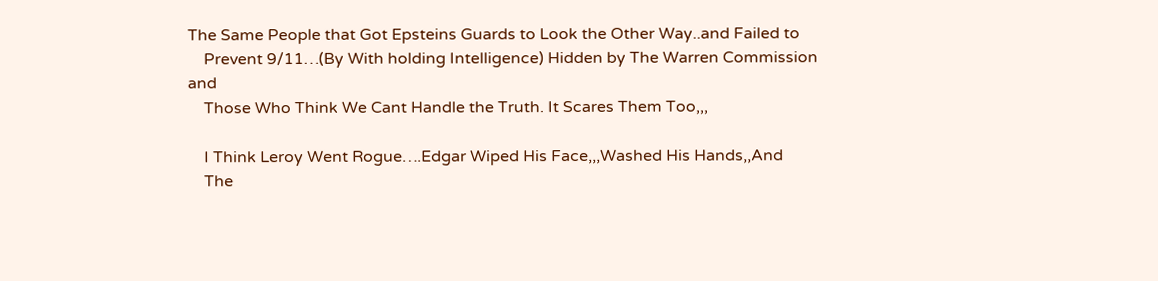The Same People that Got Epsteins Guards to Look the Other Way..and Failed to
    Prevent 9/11…(By With holding Intelligence) Hidden by The Warren Commission and
    Those Who Think We Cant Handle the Truth. It Scares Them Too,,,

    I Think Leroy Went Rogue….Edgar Wiped His Face,,,Washed His Hands,,And
    The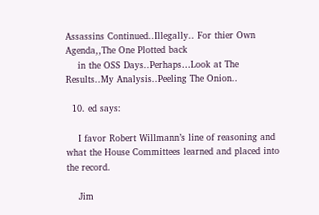Assassins Continued..Illegally.. For thier Own Agenda,,The One Plotted back
    in the OSS Days..Perhaps…Look at The Results..My Analysis..Peeling The Onion..

  10. ed says:

    I favor Robert Willmann’s line of reasoning and what the House Committees learned and placed into the record.

    Jim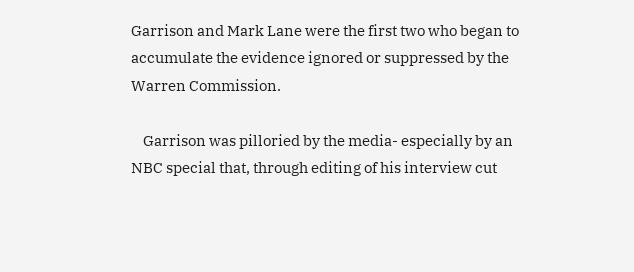Garrison and Mark Lane were the first two who began to accumulate the evidence ignored or suppressed by the Warren Commission.

    Garrison was pilloried by the media- especially by an NBC special that, through editing of his interview cut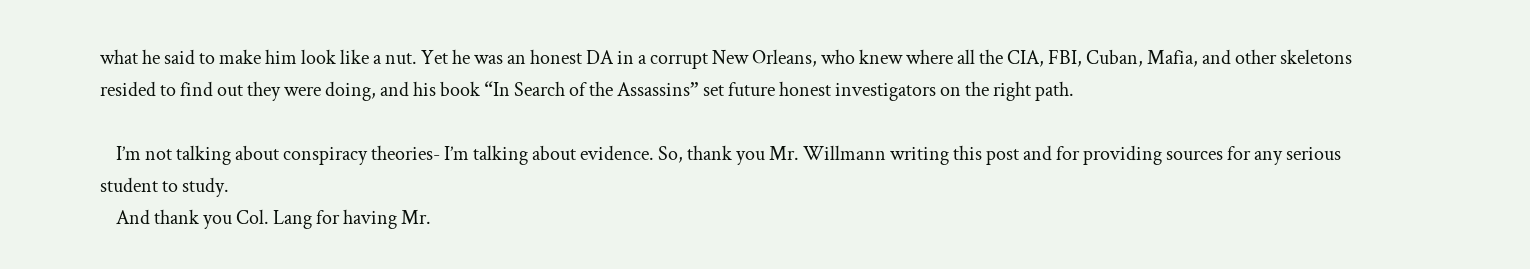what he said to make him look like a nut. Yet he was an honest DA in a corrupt New Orleans, who knew where all the CIA, FBI, Cuban, Mafia, and other skeletons resided to find out they were doing, and his book “In Search of the Assassins” set future honest investigators on the right path.

    I’m not talking about conspiracy theories- I’m talking about evidence. So, thank you Mr. Willmann writing this post and for providing sources for any serious student to study.
    And thank you Col. Lang for having Mr.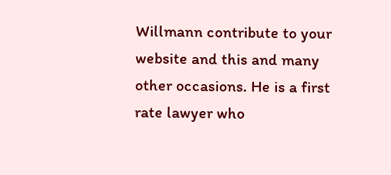Willmann contribute to your website and this and many other occasions. He is a first rate lawyer who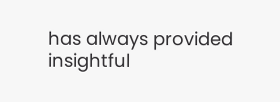has always provided insightful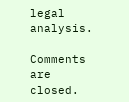legal analysis.

Comments are closed.